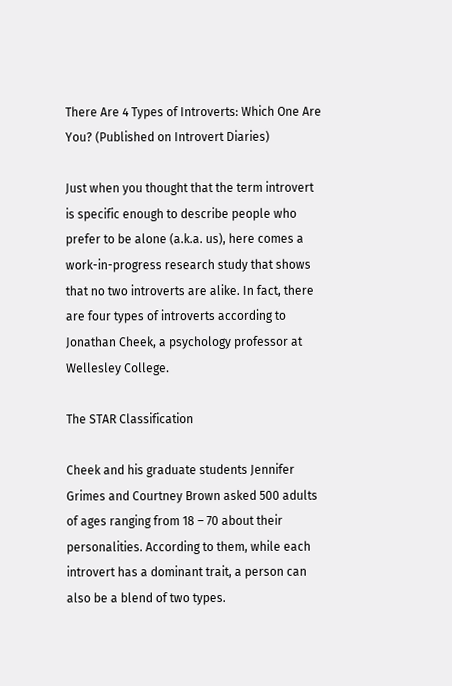There Are 4 Types of Introverts: Which One Are You? (Published on Introvert Diaries)

Just when you thought that the term introvert is specific enough to describe people who prefer to be alone (a.k.a. us), here comes a work-in-progress research study that shows that no two introverts are alike. In fact, there are four types of introverts according to Jonathan Cheek, a psychology professor at Wellesley College.

The STAR Classification

Cheek and his graduate students Jennifer Grimes and Courtney Brown asked 500 adults of ages ranging from 18 – 70 about their personalities. According to them, while each introvert has a dominant trait, a person can also be a blend of two types.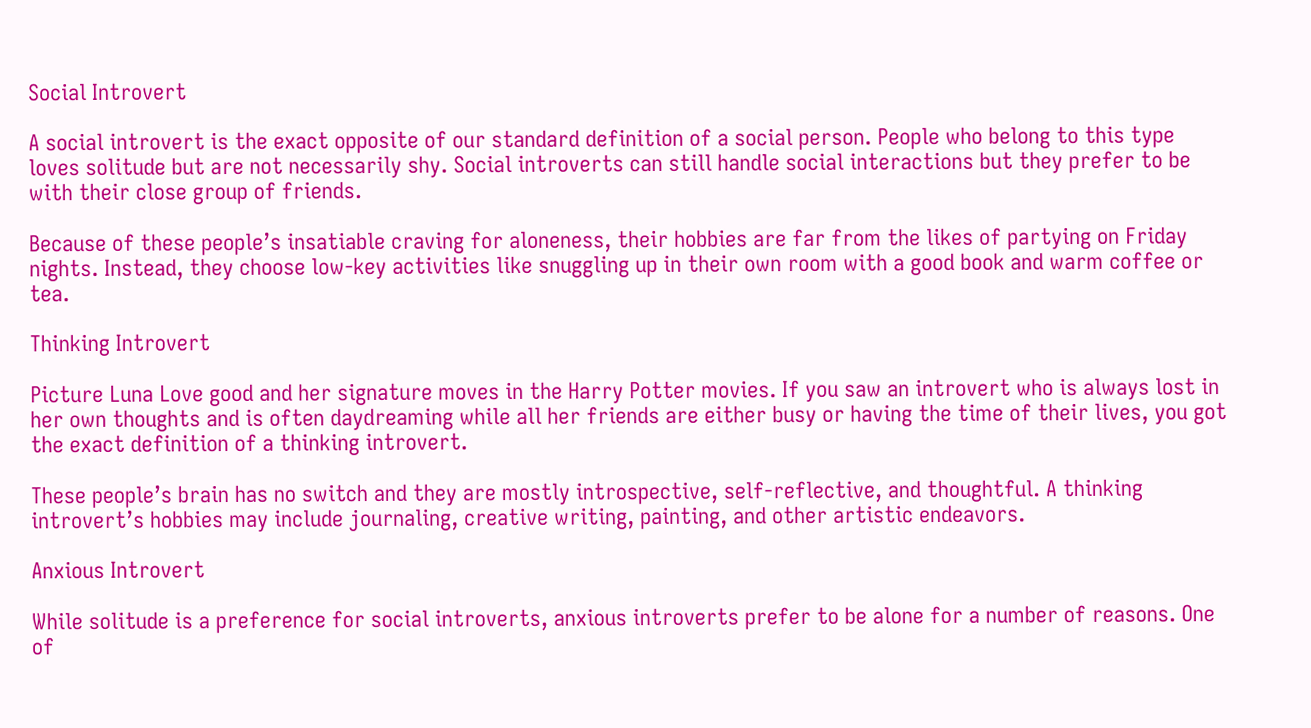Social Introvert

A social introvert is the exact opposite of our standard definition of a social person. People who belong to this type loves solitude but are not necessarily shy. Social introverts can still handle social interactions but they prefer to be with their close group of friends.

Because of these people’s insatiable craving for aloneness, their hobbies are far from the likes of partying on Friday nights. Instead, they choose low-key activities like snuggling up in their own room with a good book and warm coffee or tea.

Thinking Introvert

Picture Luna Love good and her signature moves in the Harry Potter movies. If you saw an introvert who is always lost in her own thoughts and is often daydreaming while all her friends are either busy or having the time of their lives, you got the exact definition of a thinking introvert.

These people’s brain has no switch and they are mostly introspective, self-reflective, and thoughtful. A thinking introvert’s hobbies may include journaling, creative writing, painting, and other artistic endeavors.

Anxious Introvert

While solitude is a preference for social introverts, anxious introverts prefer to be alone for a number of reasons. One of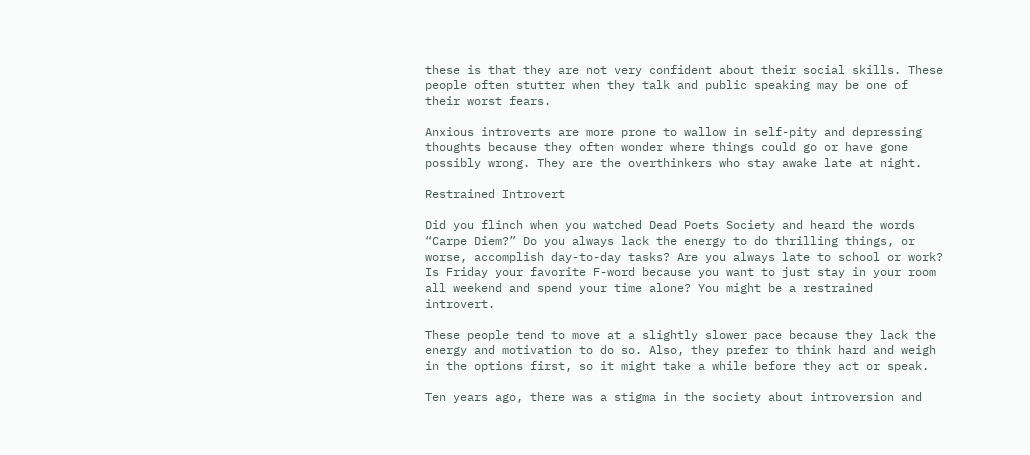these is that they are not very confident about their social skills. These people often stutter when they talk and public speaking may be one of their worst fears.

Anxious introverts are more prone to wallow in self-pity and depressing thoughts because they often wonder where things could go or have gone possibly wrong. They are the overthinkers who stay awake late at night.

Restrained Introvert

Did you flinch when you watched Dead Poets Society and heard the words “Carpe Diem?” Do you always lack the energy to do thrilling things, or worse, accomplish day-to-day tasks? Are you always late to school or work? Is Friday your favorite F-word because you want to just stay in your room all weekend and spend your time alone? You might be a restrained introvert.

These people tend to move at a slightly slower pace because they lack the energy and motivation to do so. Also, they prefer to think hard and weigh in the options first, so it might take a while before they act or speak.

Ten years ago, there was a stigma in the society about introversion and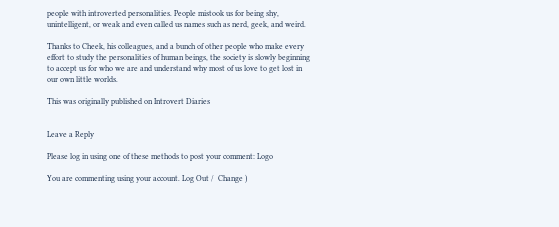people with introverted personalities. People mistook us for being shy, unintelligent, or weak and even called us names such as nerd, geek, and weird.

Thanks to Cheek, his colleagues, and a bunch of other people who make every effort to study the personalities of human beings, the society is slowly beginning to accept us for who we are and understand why most of us love to get lost in our own little worlds.

This was originally published on Introvert Diaries


Leave a Reply

Please log in using one of these methods to post your comment: Logo

You are commenting using your account. Log Out /  Change )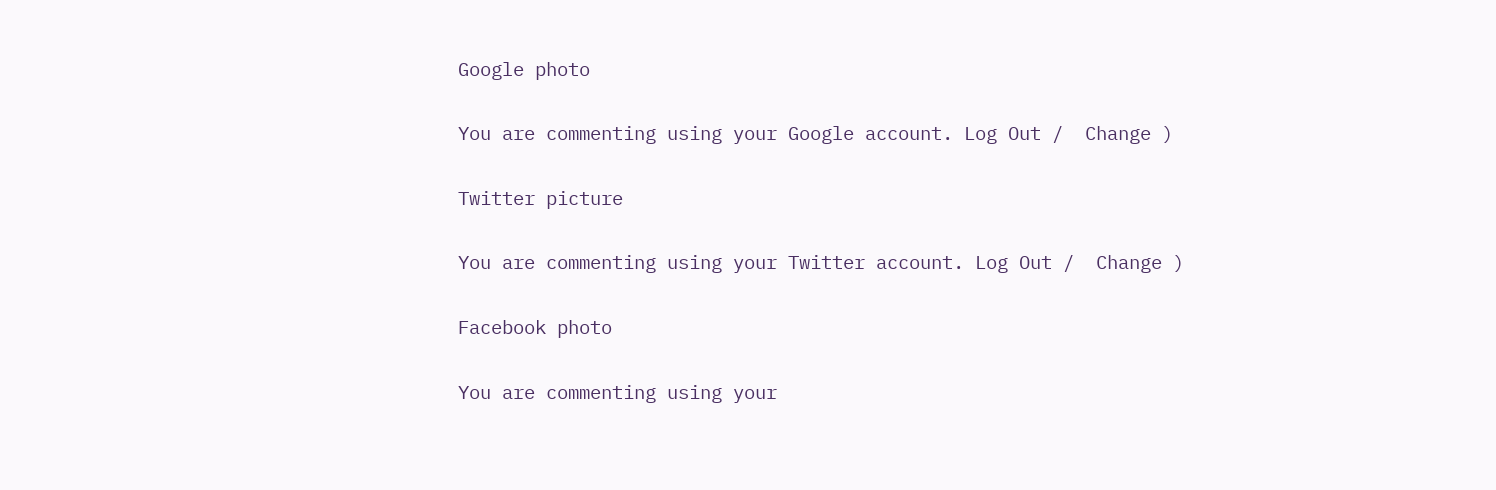Google photo

You are commenting using your Google account. Log Out /  Change )

Twitter picture

You are commenting using your Twitter account. Log Out /  Change )

Facebook photo

You are commenting using your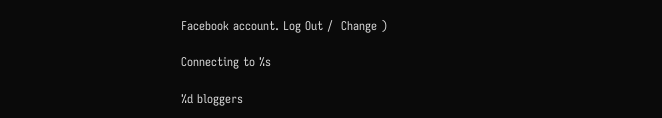Facebook account. Log Out /  Change )

Connecting to %s

%d bloggers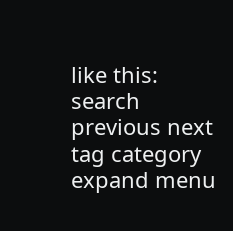like this:
search previous next tag category expand menu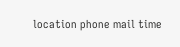location phone mail time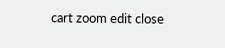cart zoom edit close